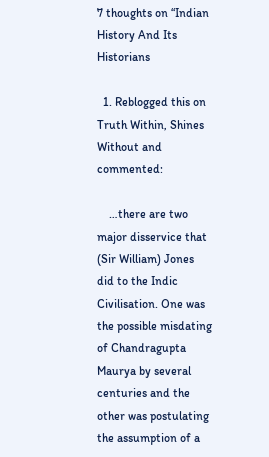7 thoughts on “Indian History And Its Historians

  1. Reblogged this on Truth Within, Shines Without and commented:

    …there are two major disservice that (Sir William) Jones did to the Indic Civilisation. One was the possible misdating of Chandragupta Maurya by several centuries and the other was postulating the assumption of a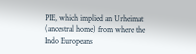PIE, which implied an Urheimat (ancestral home) from where the Indo Europeans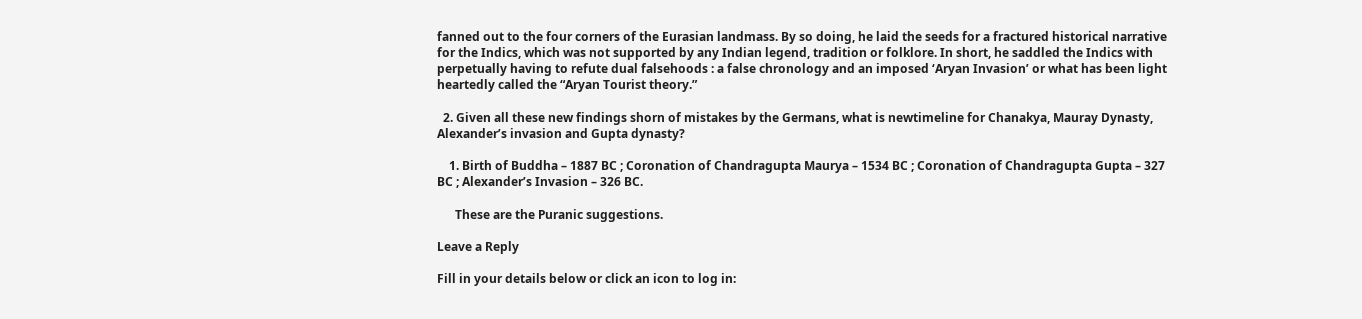fanned out to the four corners of the Eurasian landmass. By so doing, he laid the seeds for a fractured historical narrative for the Indics, which was not supported by any Indian legend, tradition or folklore. In short, he saddled the Indics with perpetually having to refute dual falsehoods : a false chronology and an imposed ‘Aryan Invasion’ or what has been light heartedly called the “Aryan Tourist theory.”

  2. Given all these new findings shorn of mistakes by the Germans, what is newtimeline for Chanakya, Mauray Dynasty, Alexander’s invasion and Gupta dynasty?

    1. Birth of Buddha – 1887 BC ; Coronation of Chandragupta Maurya – 1534 BC ; Coronation of Chandragupta Gupta – 327 BC ; Alexander’s Invasion – 326 BC.

      These are the Puranic suggestions.

Leave a Reply

Fill in your details below or click an icon to log in: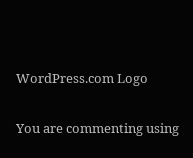WordPress.com Logo

You are commenting using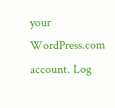your WordPress.com account. Log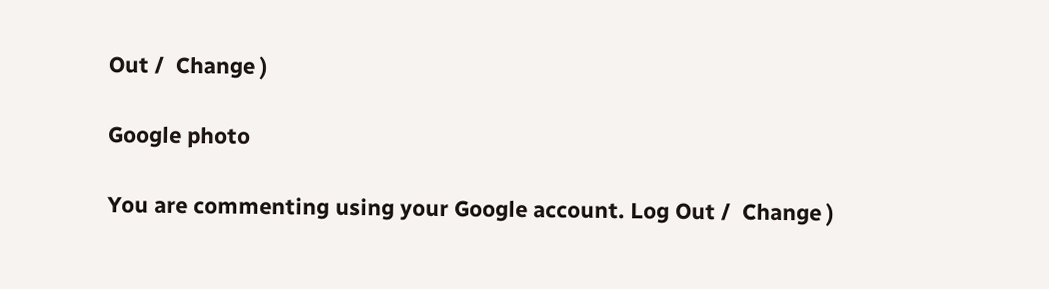Out /  Change )

Google photo

You are commenting using your Google account. Log Out /  Change )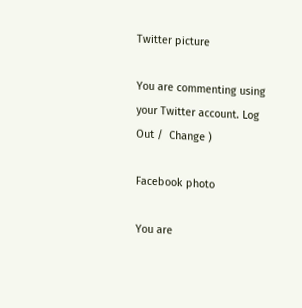Twitter picture

You are commenting using your Twitter account. Log Out /  Change )

Facebook photo

You are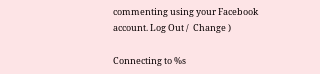commenting using your Facebook account. Log Out /  Change )

Connecting to %s